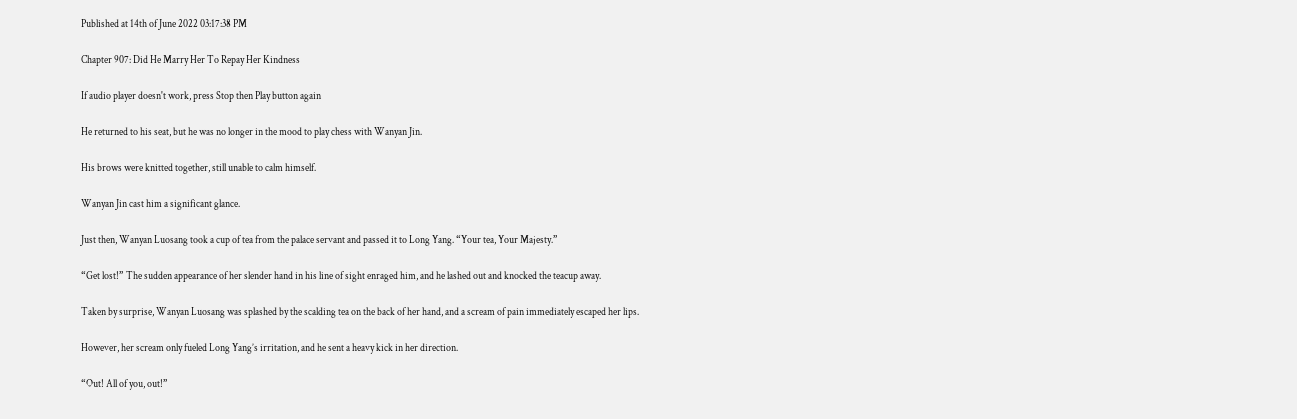Published at 14th of June 2022 03:17:38 PM

Chapter 907: Did He Marry Her To Repay Her Kindness

If audio player doesn't work, press Stop then Play button again

He returned to his seat, but he was no longer in the mood to play chess with Wanyan Jin.

His brows were knitted together, still unable to calm himself.

Wanyan Jin cast him a significant glance.

Just then, Wanyan Luosang took a cup of tea from the palace servant and passed it to Long Yang. “Your tea, Your Majesty.”

“Get lost!” The sudden appearance of her slender hand in his line of sight enraged him, and he lashed out and knocked the teacup away.

Taken by surprise, Wanyan Luosang was splashed by the scalding tea on the back of her hand, and a scream of pain immediately escaped her lips.

However, her scream only fueled Long Yang’s irritation, and he sent a heavy kick in her direction.

“Out! All of you, out!”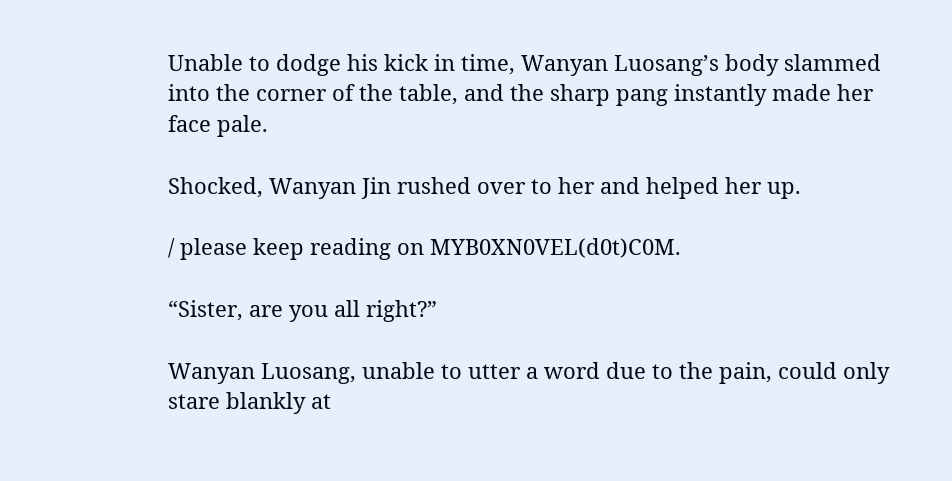Unable to dodge his kick in time, Wanyan Luosang’s body slammed into the corner of the table, and the sharp pang instantly made her face pale.

Shocked, Wanyan Jin rushed over to her and helped her up.

/ please keep reading on MYB0XN0VEL(d0t)C0M.

“Sister, are you all right?”

Wanyan Luosang, unable to utter a word due to the pain, could only stare blankly at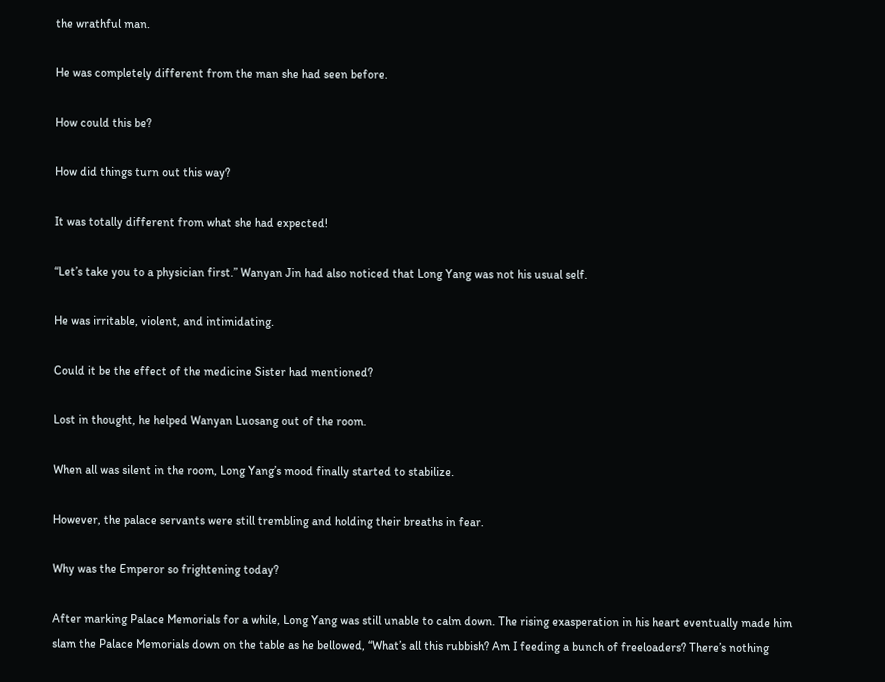the wrathful man.

He was completely different from the man she had seen before.

How could this be?

How did things turn out this way?

It was totally different from what she had expected!

“Let’s take you to a physician first.” Wanyan Jin had also noticed that Long Yang was not his usual self.

He was irritable, violent, and intimidating.

Could it be the effect of the medicine Sister had mentioned?

Lost in thought, he helped Wanyan Luosang out of the room.

When all was silent in the room, Long Yang’s mood finally started to stabilize.

However, the palace servants were still trembling and holding their breaths in fear.

Why was the Emperor so frightening today?

After marking Palace Memorials for a while, Long Yang was still unable to calm down. The rising exasperation in his heart eventually made him slam the Palace Memorials down on the table as he bellowed, “What’s all this rubbish? Am I feeding a bunch of freeloaders? There’s nothing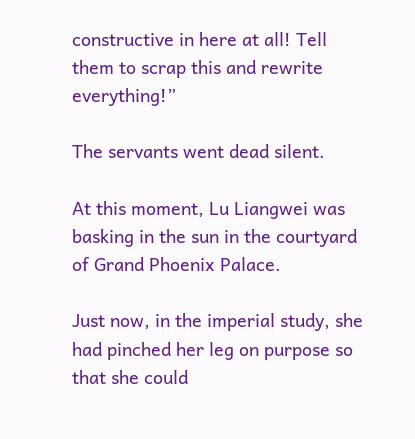constructive in here at all! Tell them to scrap this and rewrite everything!”

The servants went dead silent.

At this moment, Lu Liangwei was basking in the sun in the courtyard of Grand Phoenix Palace.

Just now, in the imperial study, she had pinched her leg on purpose so that she could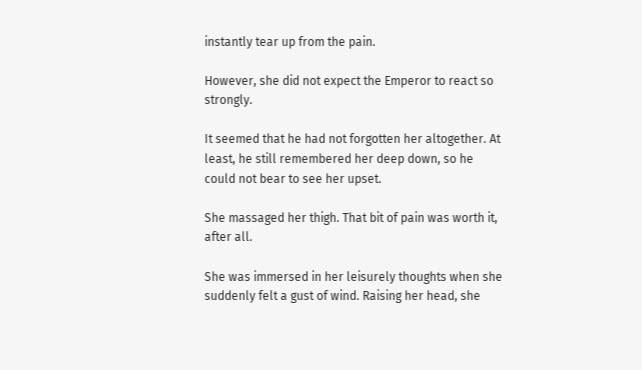instantly tear up from the pain.

However, she did not expect the Emperor to react so strongly.

It seemed that he had not forgotten her altogether. At least, he still remembered her deep down, so he could not bear to see her upset.

She massaged her thigh. That bit of pain was worth it, after all.

She was immersed in her leisurely thoughts when she suddenly felt a gust of wind. Raising her head, she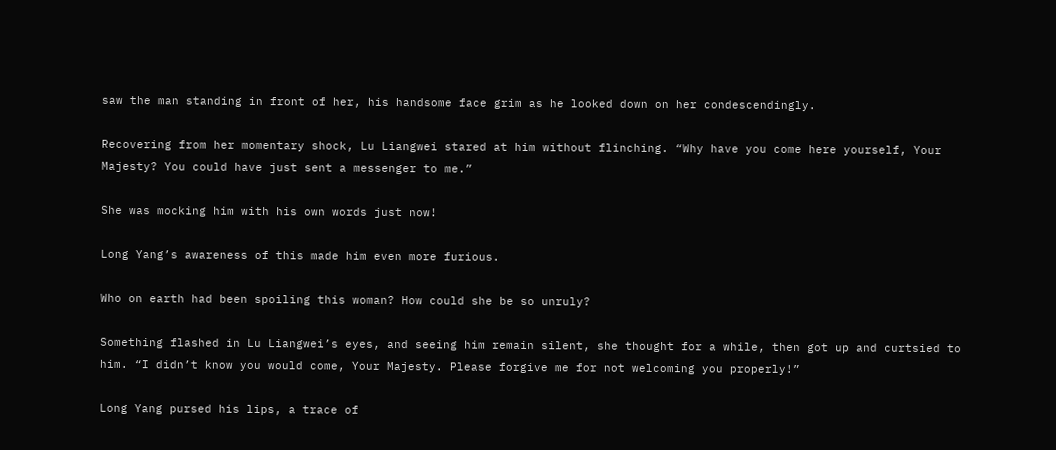saw the man standing in front of her, his handsome face grim as he looked down on her condescendingly.

Recovering from her momentary shock, Lu Liangwei stared at him without flinching. “Why have you come here yourself, Your Majesty? You could have just sent a messenger to me.”

She was mocking him with his own words just now!

Long Yang’s awareness of this made him even more furious.

Who on earth had been spoiling this woman? How could she be so unruly?

Something flashed in Lu Liangwei’s eyes, and seeing him remain silent, she thought for a while, then got up and curtsied to him. “I didn’t know you would come, Your Majesty. Please forgive me for not welcoming you properly!”

Long Yang pursed his lips, a trace of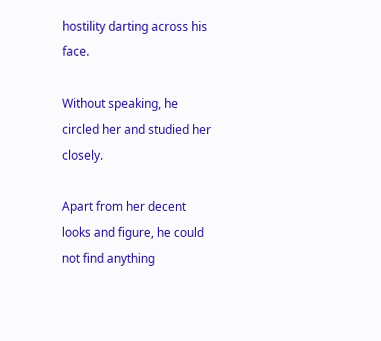hostility darting across his face.

Without speaking, he circled her and studied her closely.

Apart from her decent looks and figure, he could not find anything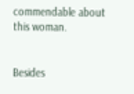commendable about this woman.


Besides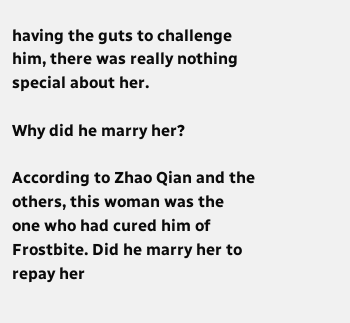having the guts to challenge him, there was really nothing special about her.

Why did he marry her?

According to Zhao Qian and the others, this woman was the one who had cured him of Frostbite. Did he marry her to repay her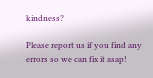kindness?

Please report us if you find any errors so we can fix it asap!